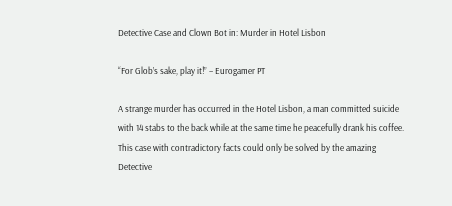Detective Case and Clown Bot in: Murder in Hotel Lisbon

“For Glob’s sake, play it!” – Eurogamer PT

A strange murder has occurred in the Hotel Lisbon, a man committed suicide with 14 stabs to the back while at the same time he peacefully drank his coffee. This case with contradictory facts could only be solved by the amazing Detective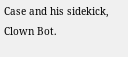Case and his sidekick, Clown Bot.